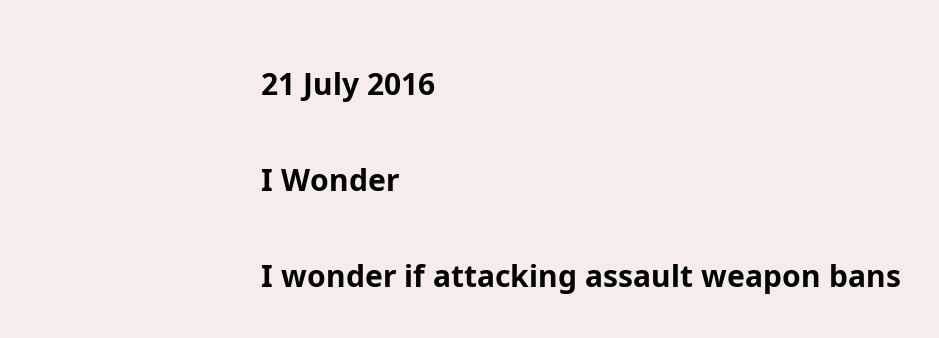21 July 2016

I Wonder

I wonder if attacking assault weapon bans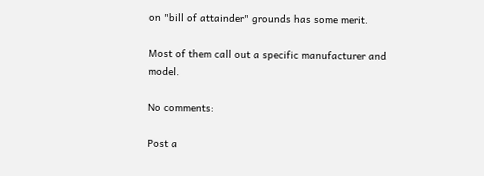on "bill of attainder" grounds has some merit.

Most of them call out a specific manufacturer and model.

No comments:

Post a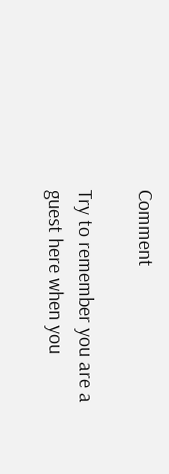Comment

Try to remember you are a guest here when you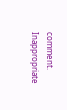comment. Inappropriate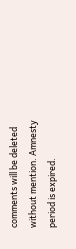comments will be deleted without mention. Amnesty period is expired.